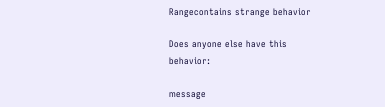Rangecontains strange behavior

Does anyone else have this behavior:

message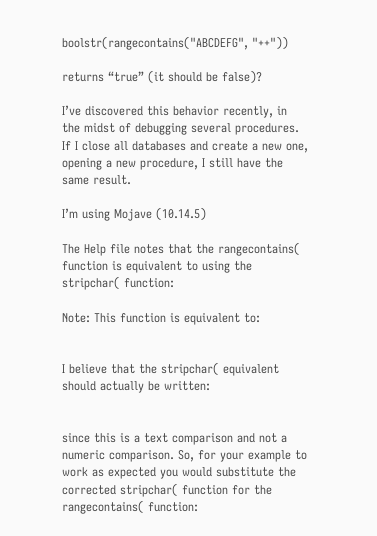boolstr(rangecontains("ABCDEFG", "++"))

returns “true” (it should be false)?

I’ve discovered this behavior recently, in the midst of debugging several procedures. If I close all databases and create a new one, opening a new procedure, I still have the same result.

I’m using Mojave (10.14.5)

The Help file notes that the rangecontains( function is equivalent to using the stripchar( function:

Note: This function is equivalent to:


I believe that the stripchar( equivalent should actually be written:


since this is a text comparison and not a numeric comparison. So, for your example to work as expected you would substitute the corrected stripchar( function for the rangecontains( function: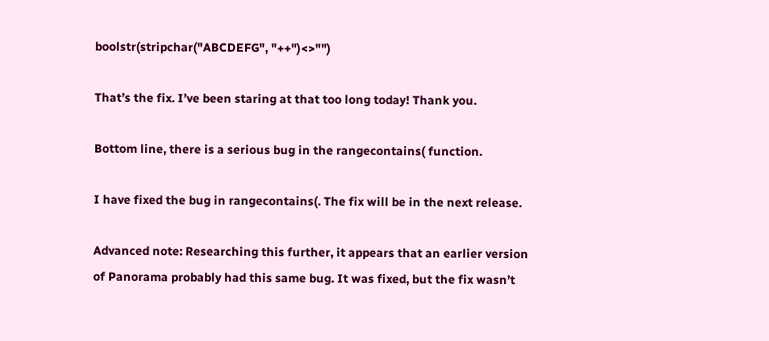boolstr(stripchar("ABCDEFG", "++")<>"")

That’s the fix. I’ve been staring at that too long today! Thank you.

Bottom line, there is a serious bug in the rangecontains( function.

I have fixed the bug in rangecontains(. The fix will be in the next release.

Advanced note: Researching this further, it appears that an earlier version of Panorama probably had this same bug. It was fixed, but the fix wasn’t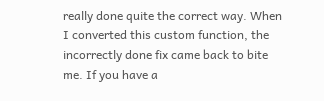really done quite the correct way. When I converted this custom function, the incorrectly done fix came back to bite me. If you have a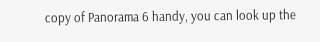copy of Panorama 6 handy, you can look up the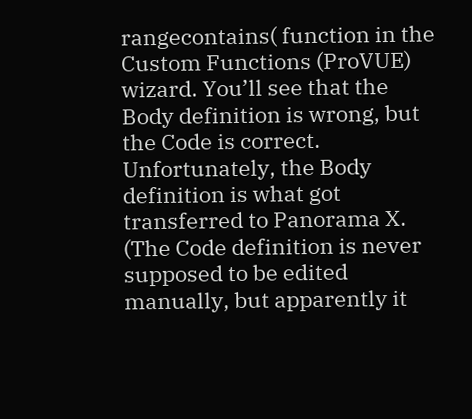rangecontains( function in the Custom Functions (ProVUE) wizard. You’ll see that the Body definition is wrong, but the Code is correct. Unfortunately, the Body definition is what got transferred to Panorama X. (The Code definition is never supposed to be edited manually, but apparently it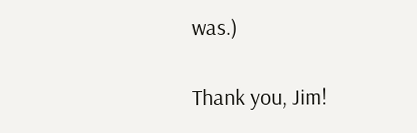was.)

Thank you, Jim!